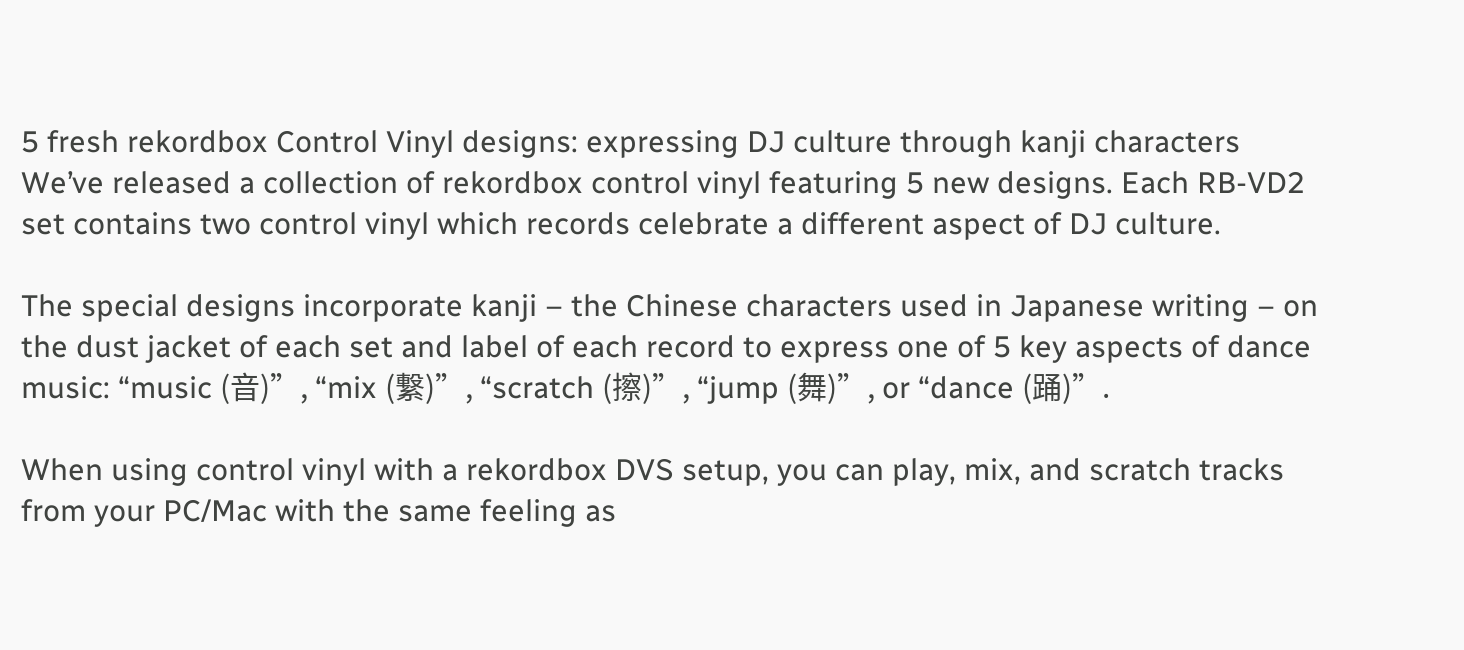5 fresh rekordbox Control Vinyl designs: expressing DJ culture through kanji characters
We’ve released a collection of rekordbox control vinyl featuring 5 new designs. Each RB-VD2 set contains two control vinyl which records celebrate a different aspect of DJ culture.

The special designs incorporate kanji – the Chinese characters used in Japanese writing – on the dust jacket of each set and label of each record to express one of 5 key aspects of dance music: “music (音)”, “mix (繋)”, “scratch (擦)”, “jump (舞)”, or “dance (踊)”.

When using control vinyl with a rekordbox DVS setup, you can play, mix, and scratch tracks from your PC/Mac with the same feeling as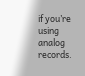if you’re using analog records.